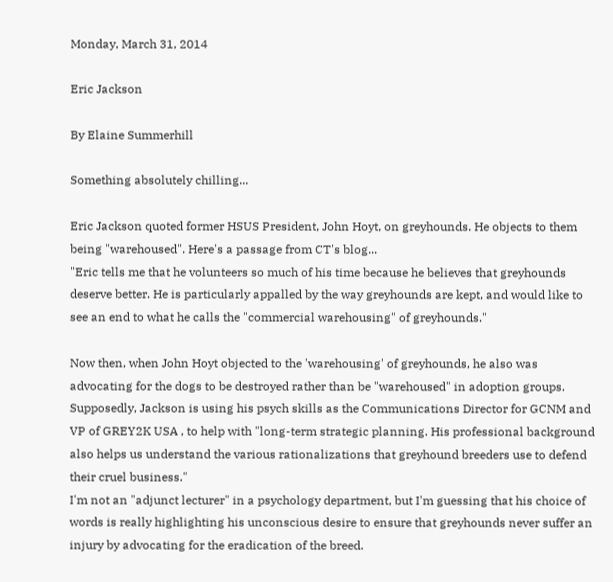Monday, March 31, 2014

Eric Jackson

By Elaine Summerhill

Something absolutely chilling...

Eric Jackson quoted former HSUS President, John Hoyt, on greyhounds. He objects to them being "warehoused". Here's a passage from CT's blog...
"Eric tells me that he volunteers so much of his time because he believes that greyhounds deserve better. He is particularly appalled by the way greyhounds are kept, and would like to see an end to what he calls the "commercial warehousing" of greyhounds."

Now then, when John Hoyt objected to the 'warehousing' of greyhounds, he also was advocating for the dogs to be destroyed rather than be "warehoused" in adoption groups.
Supposedly, Jackson is using his psych skills as the Communications Director for GCNM and VP of GREY2K USA , to help with "long-term strategic planning. His professional background also helps us understand the various rationalizations that greyhound breeders use to defend their cruel business."
I'm not an "adjunct lecturer" in a psychology department, but I'm guessing that his choice of words is really highlighting his unconscious desire to ensure that greyhounds never suffer an injury by advocating for the eradication of the breed.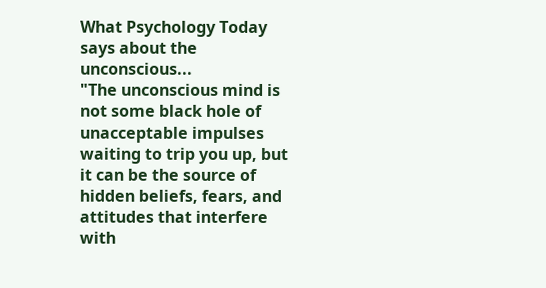What Psychology Today says about the unconscious...
"The unconscious mind is not some black hole of unacceptable impulses waiting to trip you up, but it can be the source of hidden beliefs, fears, and attitudes that interfere with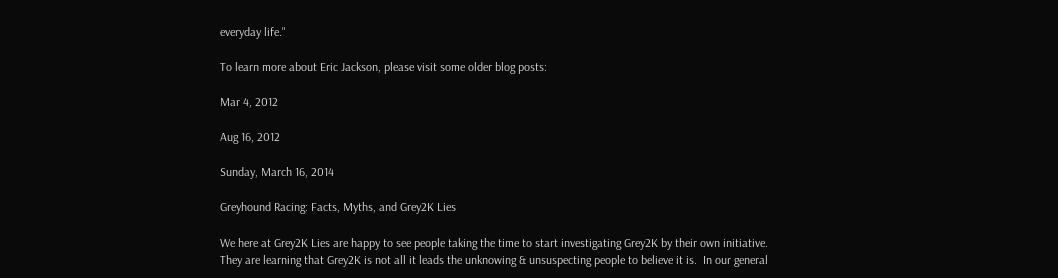everyday life."

To learn more about Eric Jackson, please visit some older blog posts:

Mar 4, 2012

Aug 16, 2012

Sunday, March 16, 2014

Greyhound Racing: Facts, Myths, and Grey2K Lies

We here at Grey2K Lies are happy to see people taking the time to start investigating Grey2K by their own initiative.  They are learning that Grey2K is not all it leads the unknowing & unsuspecting people to believe it is.  In our general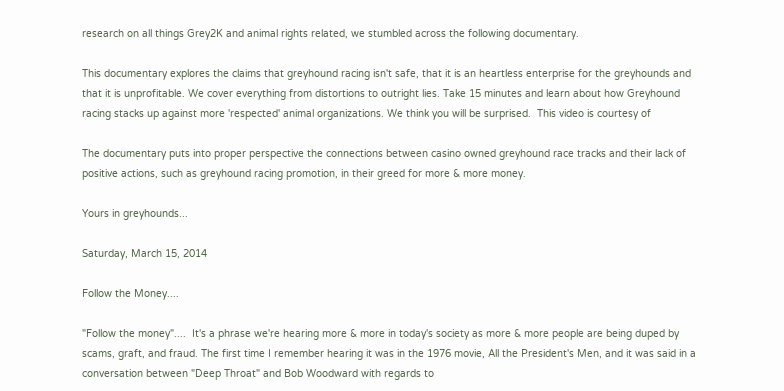research on all things Grey2K and animal rights related, we stumbled across the following documentary.

This documentary explores the claims that greyhound racing isn't safe, that it is an heartless enterprise for the greyhounds and that it is unprofitable. We cover everything from distortions to outright lies. Take 15 minutes and learn about how Greyhound racing stacks up against more 'respected' animal organizations. We think you will be surprised.  This video is courtesy of

The documentary puts into proper perspective the connections between casino owned greyhound race tracks and their lack of positive actions, such as greyhound racing promotion, in their greed for more & more money.

Yours in greyhounds...

Saturday, March 15, 2014

Follow the Money....

"Follow the money"....  It's a phrase we're hearing more & more in today's society as more & more people are being duped by scams, graft, and fraud. The first time I remember hearing it was in the 1976 movie, All the President's Men, and it was said in a conversation between "Deep Throat" and Bob Woodward with regards to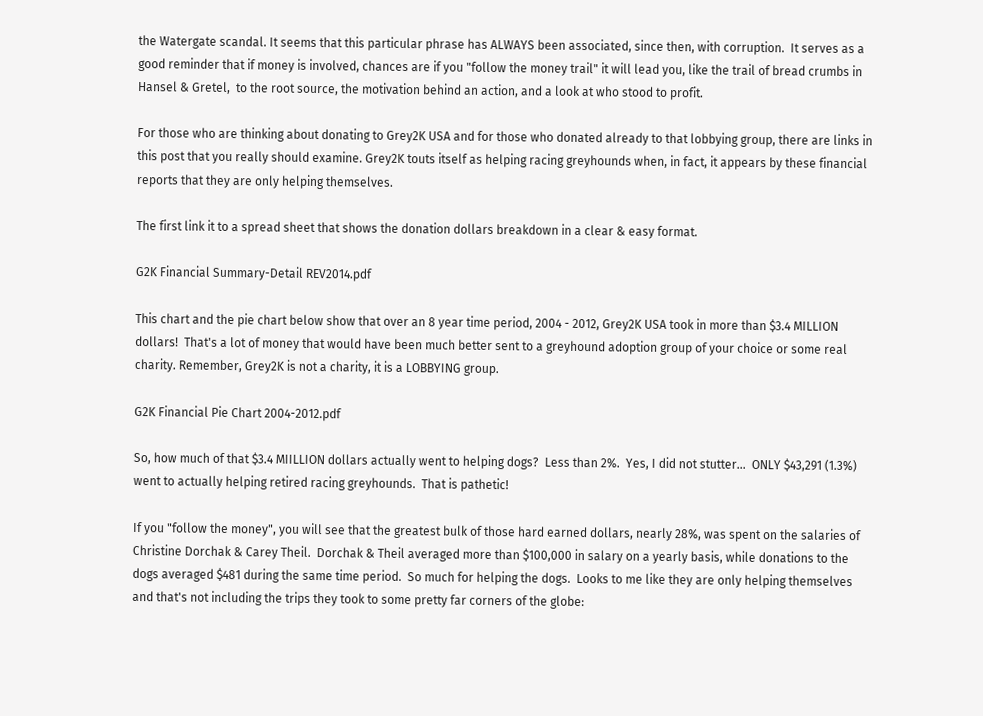the Watergate scandal. It seems that this particular phrase has ALWAYS been associated, since then, with corruption.  It serves as a good reminder that if money is involved, chances are if you "follow the money trail" it will lead you, like the trail of bread crumbs in Hansel & Gretel,  to the root source, the motivation behind an action, and a look at who stood to profit.

For those who are thinking about donating to Grey2K USA and for those who donated already to that lobbying group, there are links in this post that you really should examine. Grey2K touts itself as helping racing greyhounds when, in fact, it appears by these financial reports that they are only helping themselves.

The first link it to a spread sheet that shows the donation dollars breakdown in a clear & easy format.

G2K Financial Summary-Detail REV2014.pdf

This chart and the pie chart below show that over an 8 year time period, 2004 - 2012, Grey2K USA took in more than $3.4 MILLION dollars!  That's a lot of money that would have been much better sent to a greyhound adoption group of your choice or some real charity. Remember, Grey2K is not a charity, it is a LOBBYING group.

G2K Financial Pie Chart 2004-2012.pdf

So, how much of that $3.4 MIILLION dollars actually went to helping dogs?  Less than 2%.  Yes, I did not stutter...  ONLY $43,291 (1.3%) went to actually helping retired racing greyhounds.  That is pathetic!

If you "follow the money", you will see that the greatest bulk of those hard earned dollars, nearly 28%, was spent on the salaries of Christine Dorchak & Carey Theil.  Dorchak & Theil averaged more than $100,000 in salary on a yearly basis, while donations to the dogs averaged $481 during the same time period.  So much for helping the dogs.  Looks to me like they are only helping themselves and that's not including the trips they took to some pretty far corners of the globe: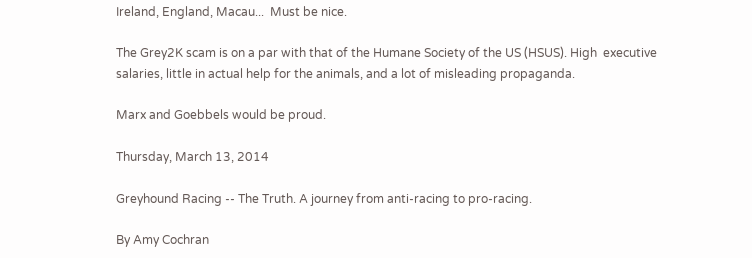Ireland, England, Macau...  Must be nice.

The Grey2K scam is on a par with that of the Humane Society of the US (HSUS). High  executive salaries, little in actual help for the animals, and a lot of misleading propaganda.

Marx and Goebbels would be proud.

Thursday, March 13, 2014

Greyhound Racing -- The Truth. A journey from anti-racing to pro-racing.

By Amy Cochran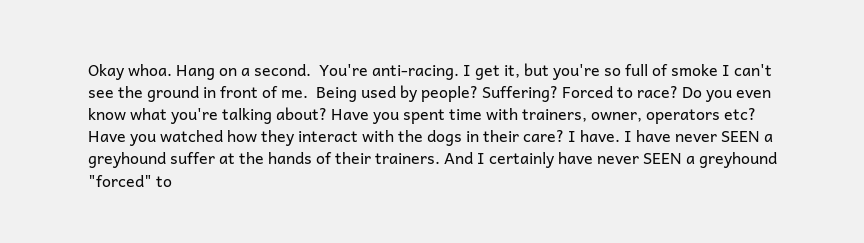Okay whoa. Hang on a second.  You're anti-racing. I get it, but you're so full of smoke I can't see the ground in front of me.  Being used by people? Suffering? Forced to race? Do you even know what you're talking about? Have you spent time with trainers, owner, operators etc? Have you watched how they interact with the dogs in their care? I have. I have never SEEN a greyhound suffer at the hands of their trainers. And I certainly have never SEEN a greyhound "forced" to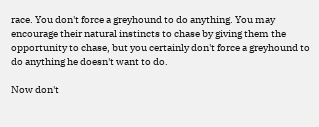race. You don't force a greyhound to do anything. You may encourage their natural instincts to chase by giving them the opportunity to chase, but you certainly don't force a greyhound to do anything he doesn't want to do.

Now don't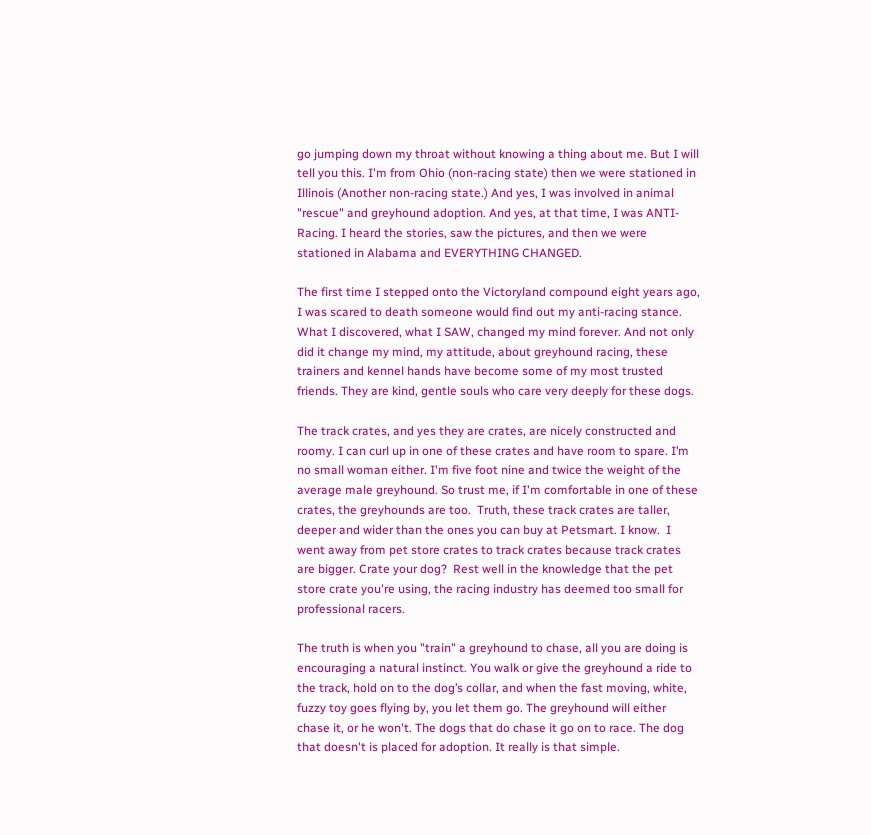go jumping down my throat without knowing a thing about me. But I will tell you this. I'm from Ohio (non-racing state) then we were stationed in Illinois (Another non-racing state.) And yes, I was involved in animal "rescue" and greyhound adoption. And yes, at that time, I was ANTI-Racing. I heard the stories, saw the pictures, and then we were stationed in Alabama and EVERYTHING CHANGED.

The first time I stepped onto the Victoryland compound eight years ago, I was scared to death someone would find out my anti-racing stance. What I discovered, what I SAW, changed my mind forever. And not only did it change my mind, my attitude, about greyhound racing, these trainers and kennel hands have become some of my most trusted friends. They are kind, gentle souls who care very deeply for these dogs.

The track crates, and yes they are crates, are nicely constructed and roomy. I can curl up in one of these crates and have room to spare. I’m no small woman either. I'm five foot nine and twice the weight of the average male greyhound. So trust me, if I'm comfortable in one of these crates, the greyhounds are too.  Truth, these track crates are taller, deeper and wider than the ones you can buy at Petsmart. I know.  I went away from pet store crates to track crates because track crates are bigger. Crate your dog?  Rest well in the knowledge that the pet store crate you're using, the racing industry has deemed too small for professional racers.

The truth is when you "train" a greyhound to chase, all you are doing is encouraging a natural instinct. You walk or give the greyhound a ride to the track, hold on to the dog’s collar, and when the fast moving, white, fuzzy toy goes flying by, you let them go. The greyhound will either chase it, or he won't. The dogs that do chase it go on to race. The dog that doesn't is placed for adoption. It really is that simple.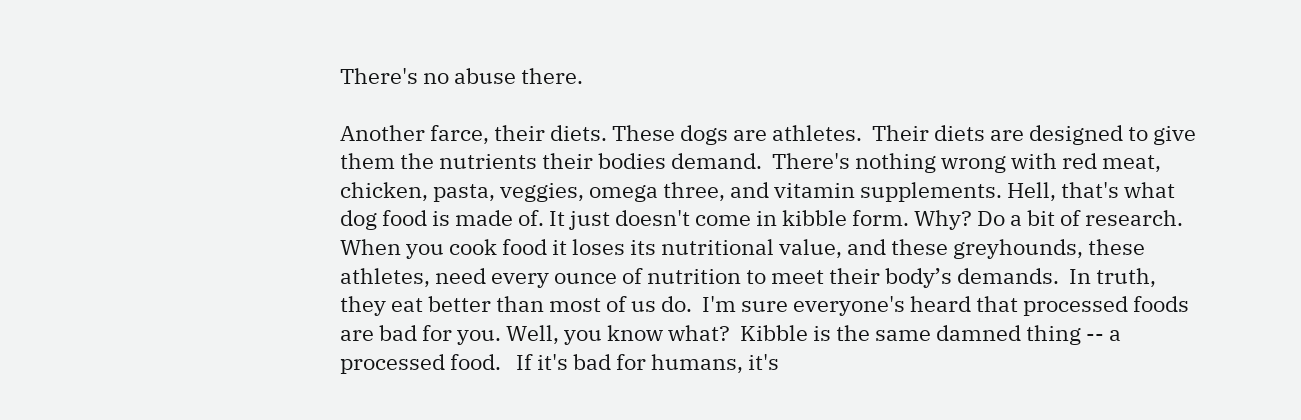There's no abuse there.

Another farce, their diets. These dogs are athletes.  Their diets are designed to give them the nutrients their bodies demand.  There's nothing wrong with red meat, chicken, pasta, veggies, omega three, and vitamin supplements. Hell, that's what dog food is made of. It just doesn't come in kibble form. Why? Do a bit of research. When you cook food it loses its nutritional value, and these greyhounds, these athletes, need every ounce of nutrition to meet their body’s demands.  In truth, they eat better than most of us do.  I'm sure everyone's heard that processed foods are bad for you. Well, you know what?  Kibble is the same damned thing -- a processed food.   If it's bad for humans, it's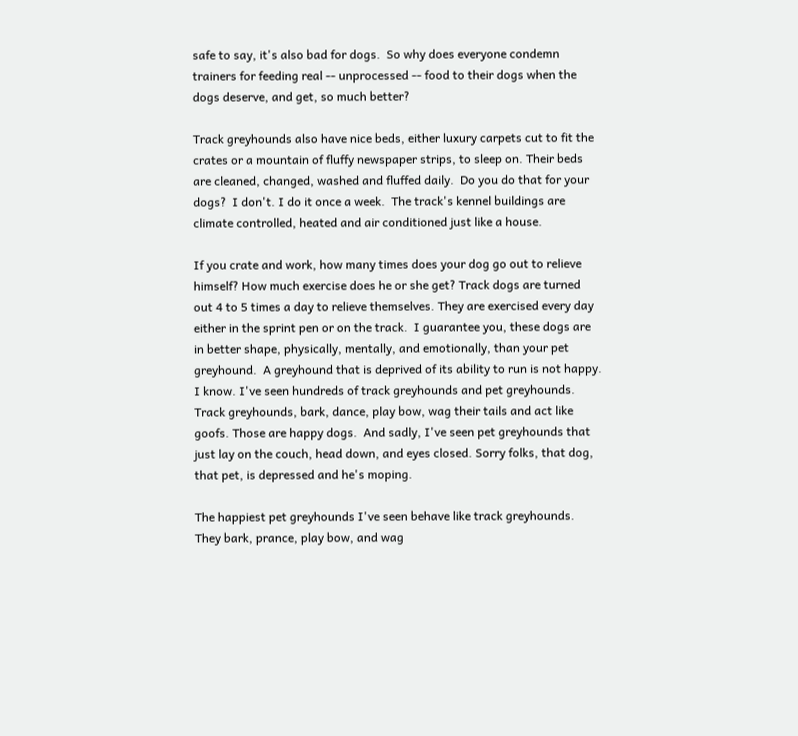safe to say, it's also bad for dogs.  So why does everyone condemn trainers for feeding real -- unprocessed -- food to their dogs when the dogs deserve, and get, so much better?

Track greyhounds also have nice beds, either luxury carpets cut to fit the crates or a mountain of fluffy newspaper strips, to sleep on. Their beds are cleaned, changed, washed and fluffed daily.  Do you do that for your dogs?  I don't. I do it once a week.  The track's kennel buildings are climate controlled, heated and air conditioned just like a house.

If you crate and work, how many times does your dog go out to relieve himself? How much exercise does he or she get? Track dogs are turned out 4 to 5 times a day to relieve themselves. They are exercised every day either in the sprint pen or on the track.  I guarantee you, these dogs are in better shape, physically, mentally, and emotionally, than your pet greyhound.  A greyhound that is deprived of its ability to run is not happy.  I know. I've seen hundreds of track greyhounds and pet greyhounds. Track greyhounds, bark, dance, play bow, wag their tails and act like goofs. Those are happy dogs.  And sadly, I've seen pet greyhounds that just lay on the couch, head down, and eyes closed. Sorry folks, that dog, that pet, is depressed and he's moping.

The happiest pet greyhounds I've seen behave like track greyhounds. They bark, prance, play bow, and wag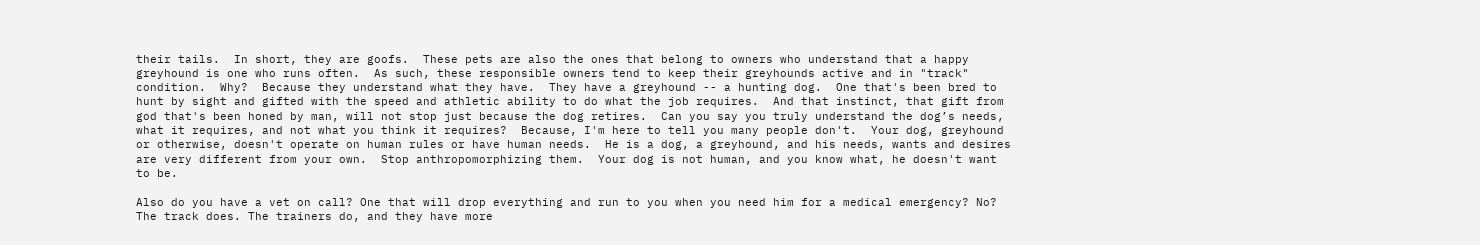their tails.  In short, they are goofs.  These pets are also the ones that belong to owners who understand that a happy greyhound is one who runs often.  As such, these responsible owners tend to keep their greyhounds active and in "track" condition.  Why?  Because they understand what they have.  They have a greyhound -- a hunting dog.  One that's been bred to hunt by sight and gifted with the speed and athletic ability to do what the job requires.  And that instinct, that gift from god that's been honed by man, will not stop just because the dog retires.  Can you say you truly understand the dog’s needs, what it requires, and not what you think it requires?  Because, I'm here to tell you many people don't.  Your dog, greyhound or otherwise, doesn't operate on human rules or have human needs.  He is a dog, a greyhound, and his needs, wants and desires are very different from your own.  Stop anthropomorphizing them.  Your dog is not human, and you know what, he doesn't want to be.

Also do you have a vet on call? One that will drop everything and run to you when you need him for a medical emergency? No? The track does. The trainers do, and they have more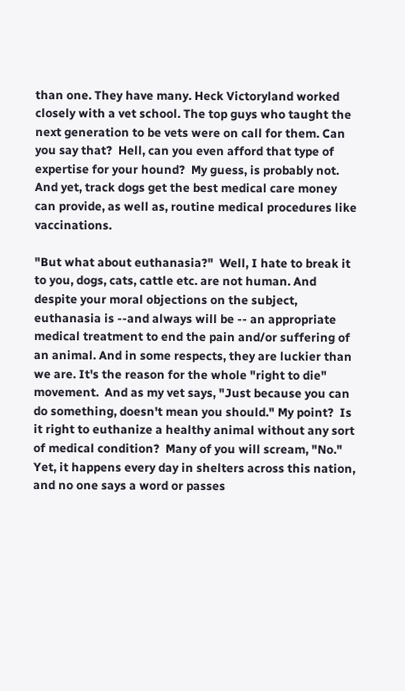than one. They have many. Heck Victoryland worked closely with a vet school. The top guys who taught the next generation to be vets were on call for them. Can you say that?  Hell, can you even afford that type of expertise for your hound?  My guess, is probably not.  And yet, track dogs get the best medical care money can provide, as well as, routine medical procedures like vaccinations.

"But what about euthanasia?"  Well, I hate to break it to you, dogs, cats, cattle etc. are not human. And despite your moral objections on the subject, euthanasia is --and always will be -- an appropriate medical treatment to end the pain and/or suffering of an animal. And in some respects, they are luckier than we are. It's the reason for the whole "right to die" movement.  And as my vet says, "Just because you can do something, doesn't mean you should." My point?  Is it right to euthanize a healthy animal without any sort of medical condition?  Many of you will scream, "No."  Yet, it happens every day in shelters across this nation, and no one says a word or passes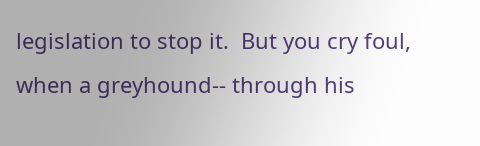legislation to stop it.  But you cry foul, when a greyhound-- through his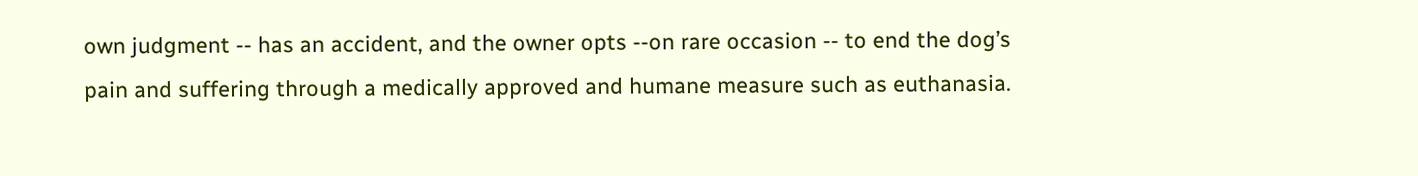own judgment -- has an accident, and the owner opts --on rare occasion -- to end the dog’s pain and suffering through a medically approved and humane measure such as euthanasia.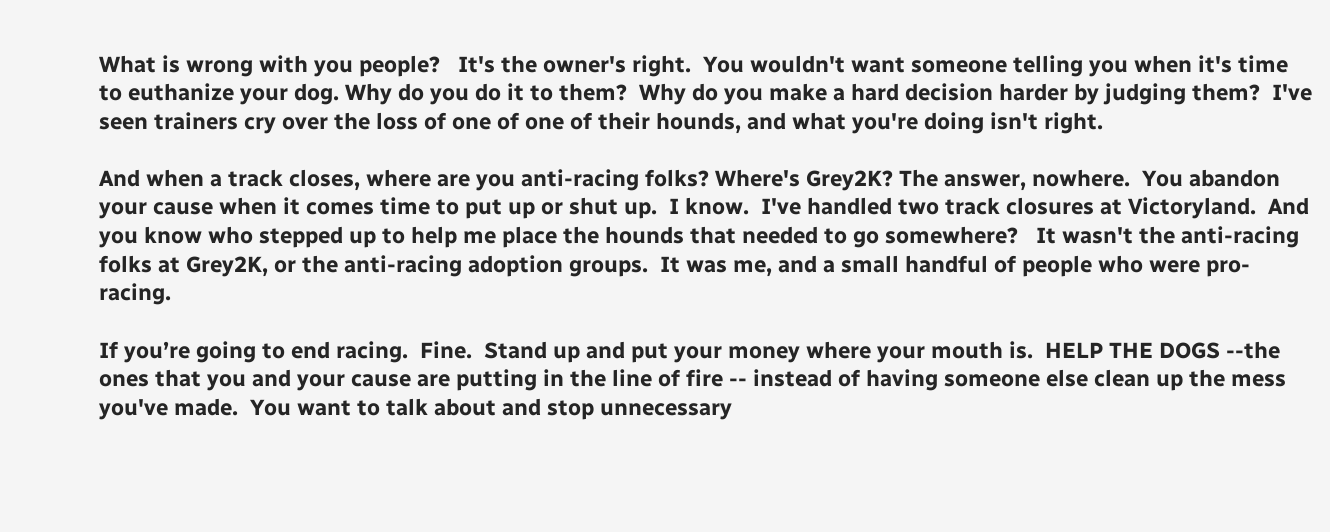What is wrong with you people?   It's the owner's right.  You wouldn't want someone telling you when it's time to euthanize your dog. Why do you do it to them?  Why do you make a hard decision harder by judging them?  I've seen trainers cry over the loss of one of one of their hounds, and what you're doing isn't right.

And when a track closes, where are you anti-racing folks? Where's Grey2K? The answer, nowhere.  You abandon your cause when it comes time to put up or shut up.  I know.  I've handled two track closures at Victoryland.  And you know who stepped up to help me place the hounds that needed to go somewhere?   It wasn't the anti-racing folks at Grey2K, or the anti-racing adoption groups.  It was me, and a small handful of people who were pro-racing.

If you’re going to end racing.  Fine.  Stand up and put your money where your mouth is.  HELP THE DOGS --the ones that you and your cause are putting in the line of fire -- instead of having someone else clean up the mess you've made.  You want to talk about and stop unnecessary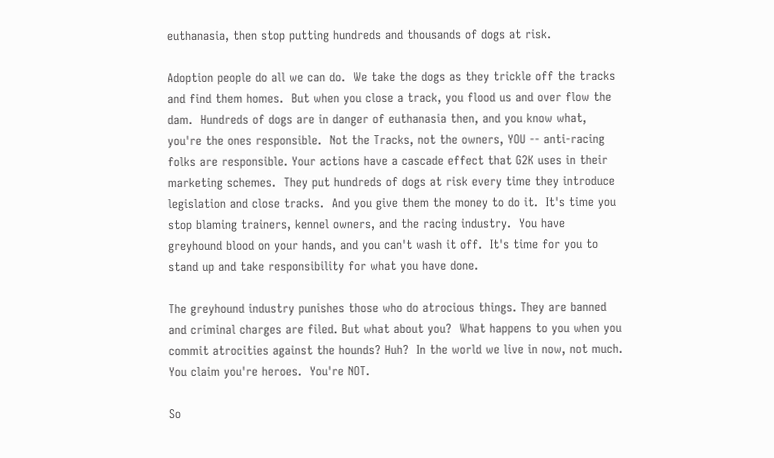euthanasia, then stop putting hundreds and thousands of dogs at risk.

Adoption people do all we can do.  We take the dogs as they trickle off the tracks and find them homes.  But when you close a track, you flood us and over flow the dam.  Hundreds of dogs are in danger of euthanasia then, and you know what, you're the ones responsible.  Not the Tracks, not the owners, YOU -- anti-racing folks are responsible. Your actions have a cascade effect that G2K uses in their marketing schemes.  They put hundreds of dogs at risk every time they introduce legislation and close tracks.  And you give them the money to do it.  It's time you stop blaming trainers, kennel owners, and the racing industry.  You have greyhound blood on your hands, and you can't wash it off.  It's time for you to stand up and take responsibility for what you have done.

The greyhound industry punishes those who do atrocious things. They are banned and criminal charges are filed. But what about you?  What happens to you when you commit atrocities against the hounds? Huh?  In the world we live in now, not much.  You claim you're heroes.  You're NOT.

So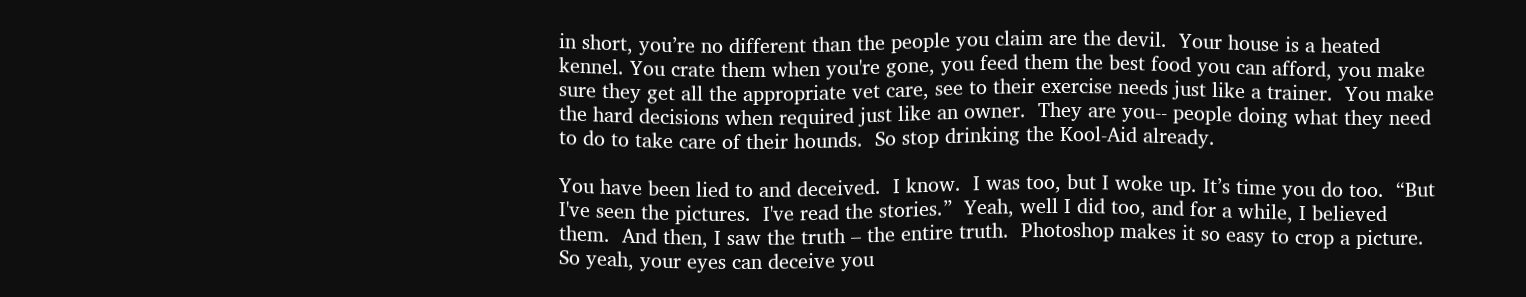in short, you’re no different than the people you claim are the devil.  Your house is a heated kennel. You crate them when you're gone, you feed them the best food you can afford, you make sure they get all the appropriate vet care, see to their exercise needs just like a trainer.  You make the hard decisions when required just like an owner.  They are you-- people doing what they need to do to take care of their hounds.  So stop drinking the Kool-Aid already.

You have been lied to and deceived.  I know.  I was too, but I woke up. It’s time you do too.  “But I've seen the pictures.  I've read the stories.”  Yeah, well I did too, and for a while, I believed them.  And then, I saw the truth – the entire truth.  Photoshop makes it so easy to crop a picture. So yeah, your eyes can deceive you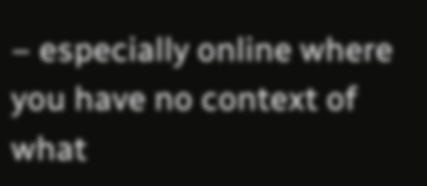– especially online where you have no context of what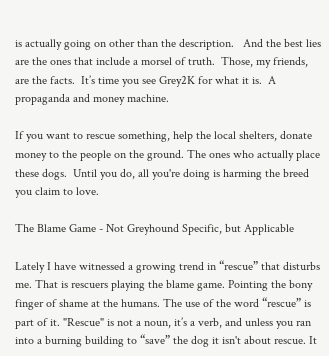is actually going on other than the description.   And the best lies are the ones that include a morsel of truth.  Those, my friends, are the facts.  It’s time you see Grey2K for what it is.  A propaganda and money machine.

If you want to rescue something, help the local shelters, donate money to the people on the ground. The ones who actually place these dogs.  Until you do, all you're doing is harming the breed you claim to love.

The Blame Game - Not Greyhound Specific, but Applicable

Lately I have witnessed a growing trend in “rescue” that disturbs me. That is rescuers playing the blame game. Pointing the bony finger of shame at the humans. The use of the word “rescue” is part of it. "Rescue" is not a noun, it’s a verb, and unless you ran into a burning building to “save” the dog it isn't about rescue. It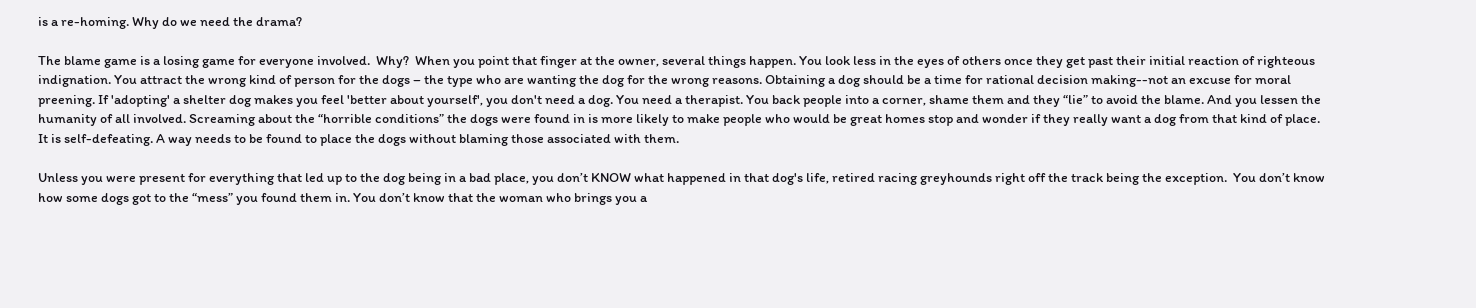is a re-homing. Why do we need the drama?

The blame game is a losing game for everyone involved.  Why?  When you point that finger at the owner, several things happen. You look less in the eyes of others once they get past their initial reaction of righteous indignation. You attract the wrong kind of person for the dogs – the type who are wanting the dog for the wrong reasons. Obtaining a dog should be a time for rational decision making--not an excuse for moral preening. If 'adopting' a shelter dog makes you feel 'better about yourself', you don't need a dog. You need a therapist. You back people into a corner, shame them and they “lie” to avoid the blame. And you lessen the humanity of all involved. Screaming about the “horrible conditions” the dogs were found in is more likely to make people who would be great homes stop and wonder if they really want a dog from that kind of place. It is self-defeating. A way needs to be found to place the dogs without blaming those associated with them.

Unless you were present for everything that led up to the dog being in a bad place, you don’t KNOW what happened in that dog's life, retired racing greyhounds right off the track being the exception.  You don’t know how some dogs got to the “mess” you found them in. You don’t know that the woman who brings you a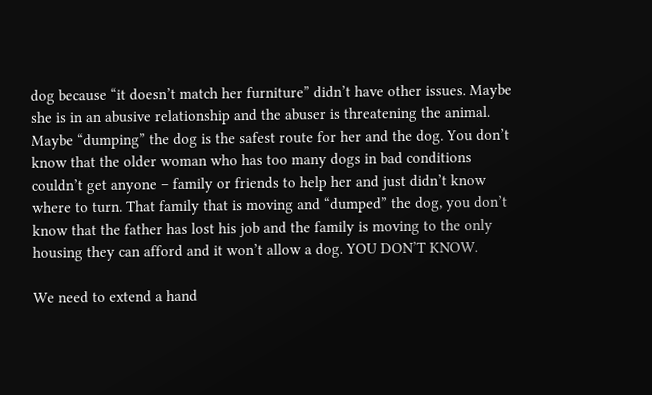dog because “it doesn’t match her furniture” didn’t have other issues. Maybe she is in an abusive relationship and the abuser is threatening the animal. Maybe “dumping” the dog is the safest route for her and the dog. You don’t know that the older woman who has too many dogs in bad conditions couldn’t get anyone – family or friends to help her and just didn’t know where to turn. That family that is moving and “dumped” the dog, you don’t know that the father has lost his job and the family is moving to the only housing they can afford and it won’t allow a dog. YOU DON’T KNOW.

We need to extend a hand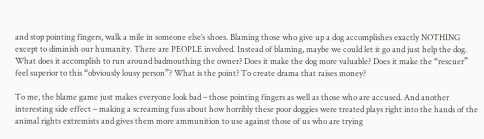and stop pointing fingers, walk a mile in someone else’s shoes. Blaming those who give up a dog accomplishes exactly NOTHING except to diminish our humanity. There are PEOPLE involved. Instead of blaming, maybe we could let it go and just help the dog. What does it accomplish to run around badmouthing the owner? Does it make the dog more valuable? Does it make the “rescuer” feel superior to this “obviously lousy person”? What is the point? To create drama that raises money?

To me, the blame game just makes everyone look bad – those pointing fingers as well as those who are accused. And another interesting side effect – making a screaming fuss about how horribly these poor doggies were treated plays right into the hands of the animal rights extremists and gives them more ammunition to use against those of us who are trying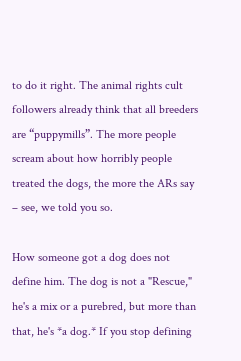to do it right. The animal rights cult followers already think that all breeders are “puppymills”. The more people scream about how horribly people treated the dogs, the more the ARs say – see, we told you so.

How someone got a dog does not define him. The dog is not a "Rescue," he's a mix or a purebred, but more than that, he's *a dog.* If you stop defining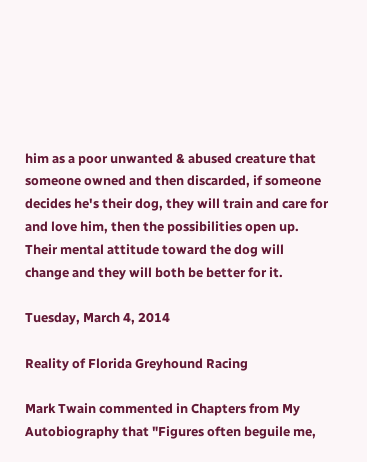him as a poor unwanted & abused creature that someone owned and then discarded, if someone decides he's their dog, they will train and care for and love him, then the possibilities open up. Their mental attitude toward the dog will change and they will both be better for it.

Tuesday, March 4, 2014

Reality of Florida Greyhound Racing

Mark Twain commented in Chapters from My Autobiography that "Figures often beguile me,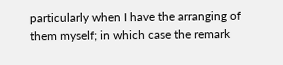particularly when I have the arranging of them myself; in which case the remark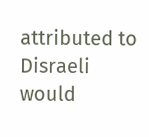attributed to Disraeli would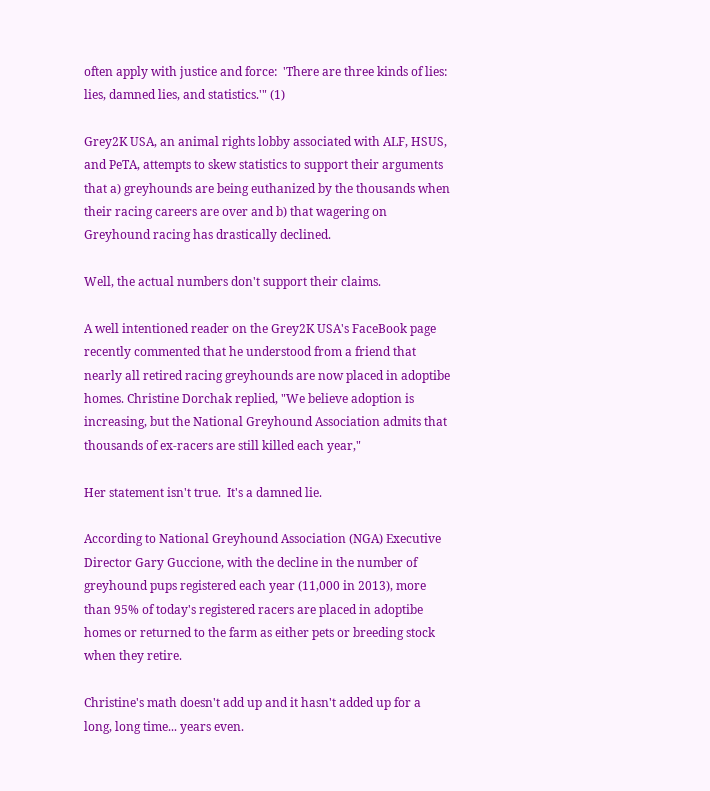often apply with justice and force:  'There are three kinds of lies: lies, damned lies, and statistics.'" (1)

Grey2K USA, an animal rights lobby associated with ALF, HSUS, and PeTA, attempts to skew statistics to support their arguments that a) greyhounds are being euthanized by the thousands when their racing careers are over and b) that wagering on Greyhound racing has drastically declined.

Well, the actual numbers don't support their claims.

A well intentioned reader on the Grey2K USA's FaceBook page recently commented that he understood from a friend that nearly all retired racing greyhounds are now placed in adoptibe homes. Christine Dorchak replied, "We believe adoption is increasing, but the National Greyhound Association admits that thousands of ex-racers are still killed each year,"

Her statement isn't true.  It's a damned lie.

According to National Greyhound Association (NGA) Executive Director Gary Guccione, with the decline in the number of greyhound pups registered each year (11,000 in 2013), more than 95% of today's registered racers are placed in adoptibe homes or returned to the farm as either pets or breeding stock when they retire.

Christine's math doesn't add up and it hasn't added up for a long, long time... years even.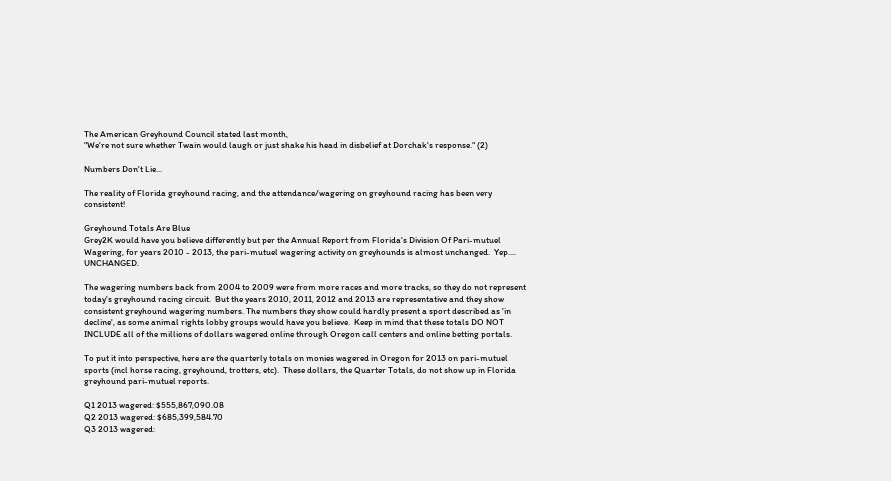The American Greyhound Council stated last month,
"We're not sure whether Twain would laugh or just shake his head in disbelief at Dorchak's response." (2)

Numbers Don't Lie...

The reality of Florida greyhound racing, and the attendance/wagering on greyhound racing has been very consistent!

Greyhound Totals Are Blue
Grey2K would have you believe differently but per the Annual Report from Florida's Division Of Pari-mutuel Wagering, for years 2010 - 2013, the pari-mutuel wagering activity on greyhounds is almost unchanged.  Yep....  UNCHANGED.

The wagering numbers back from 2004 to 2009 were from more races and more tracks, so they do not represent today's greyhound racing circuit.  But the years 2010, 2011, 2012 and 2013 are representative and they show consistent greyhound wagering numbers. The numbers they show could hardly present a sport described as 'in decline', as some animal rights lobby groups would have you believe.  Keep in mind that these totals DO NOT INCLUDE all of the millions of dollars wagered online through Oregon call centers and online betting portals.

To put it into perspective, here are the quarterly totals on monies wagered in Oregon for 2013 on pari-mutuel sports (incl horse racing, greyhound, trotters, etc).  These dollars, the Quarter Totals, do not show up in Florida greyhound pari-mutuel reports.

Q1 2013 wagered: $555,867,090.08
Q2 2013 wagered: $685,399,584.70
Q3 2013 wagered: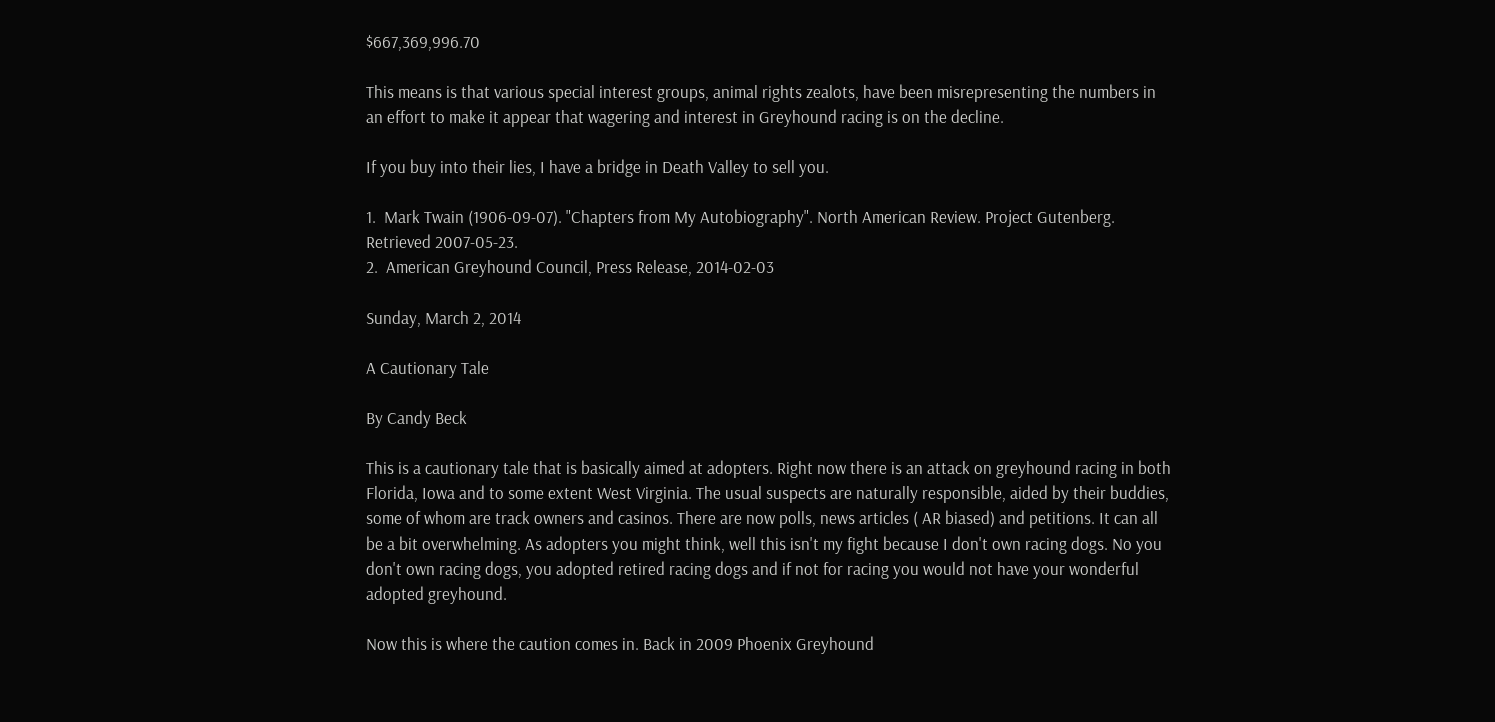$667,369,996.70

This means is that various special interest groups, animal rights zealots, have been misrepresenting the numbers in an effort to make it appear that wagering and interest in Greyhound racing is on the decline.

If you buy into their lies, I have a bridge in Death Valley to sell you.

1.  Mark Twain (1906-09-07). "Chapters from My Autobiography". North American Review. Project Gutenberg. Retrieved 2007-05-23.
2.  American Greyhound Council, Press Release, 2014-02-03

Sunday, March 2, 2014

A Cautionary Tale

By Candy Beck

This is a cautionary tale that is basically aimed at adopters. Right now there is an attack on greyhound racing in both Florida, Iowa and to some extent West Virginia. The usual suspects are naturally responsible, aided by their buddies, some of whom are track owners and casinos. There are now polls, news articles ( AR biased) and petitions. It can all be a bit overwhelming. As adopters you might think, well this isn't my fight because I don't own racing dogs. No you don't own racing dogs, you adopted retired racing dogs and if not for racing you would not have your wonderful adopted greyhound.

Now this is where the caution comes in. Back in 2009 Phoenix Greyhound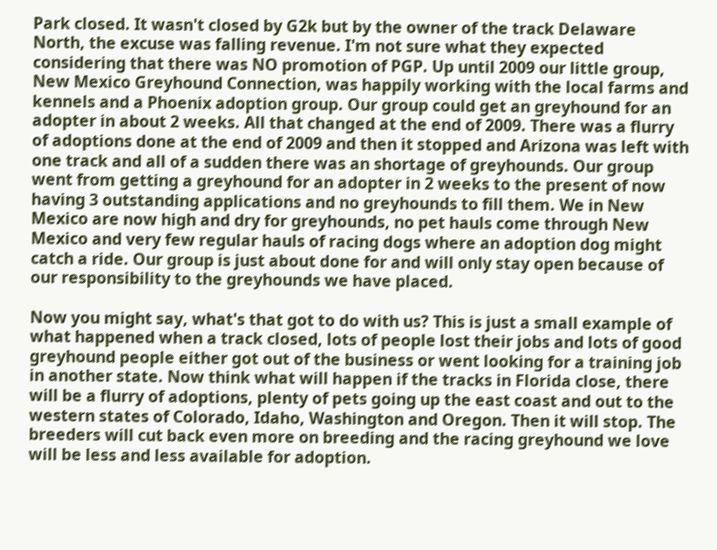Park closed. It wasn't closed by G2k but by the owner of the track Delaware North, the excuse was falling revenue. I'm not sure what they expected considering that there was NO promotion of PGP. Up until 2009 our little group, New Mexico Greyhound Connection, was happily working with the local farms and kennels and a Phoenix adoption group. Our group could get an greyhound for an adopter in about 2 weeks. All that changed at the end of 2009. There was a flurry of adoptions done at the end of 2009 and then it stopped and Arizona was left with one track and all of a sudden there was an shortage of greyhounds. Our group went from getting a greyhound for an adopter in 2 weeks to the present of now having 3 outstanding applications and no greyhounds to fill them. We in New Mexico are now high and dry for greyhounds, no pet hauls come through New Mexico and very few regular hauls of racing dogs where an adoption dog might catch a ride. Our group is just about done for and will only stay open because of our responsibility to the greyhounds we have placed.

Now you might say, what's that got to do with us? This is just a small example of what happened when a track closed, lots of people lost their jobs and lots of good greyhound people either got out of the business or went looking for a training job in another state. Now think what will happen if the tracks in Florida close, there will be a flurry of adoptions, plenty of pets going up the east coast and out to the western states of Colorado, Idaho, Washington and Oregon. Then it will stop. The breeders will cut back even more on breeding and the racing greyhound we love will be less and less available for adoption.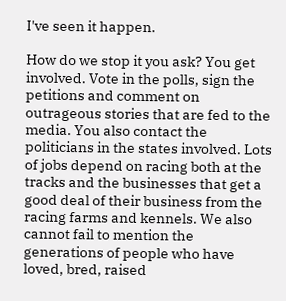I've seen it happen.

How do we stop it you ask? You get involved. Vote in the polls, sign the petitions and comment on outrageous stories that are fed to the media. You also contact the politicians in the states involved. Lots of jobs depend on racing both at the tracks and the businesses that get a good deal of their business from the racing farms and kennels. We also cannot fail to mention the generations of people who have loved, bred, raised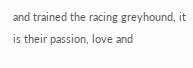and trained the racing greyhound, it is their passion, love and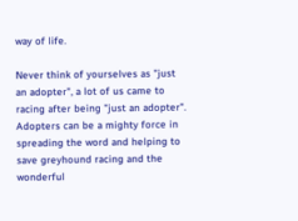way of life.

Never think of yourselves as "just an adopter", a lot of us came to racing after being "just an adopter". Adopters can be a mighty force in spreading the word and helping to save greyhound racing and the wonderful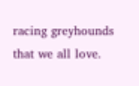racing greyhounds that we all love.